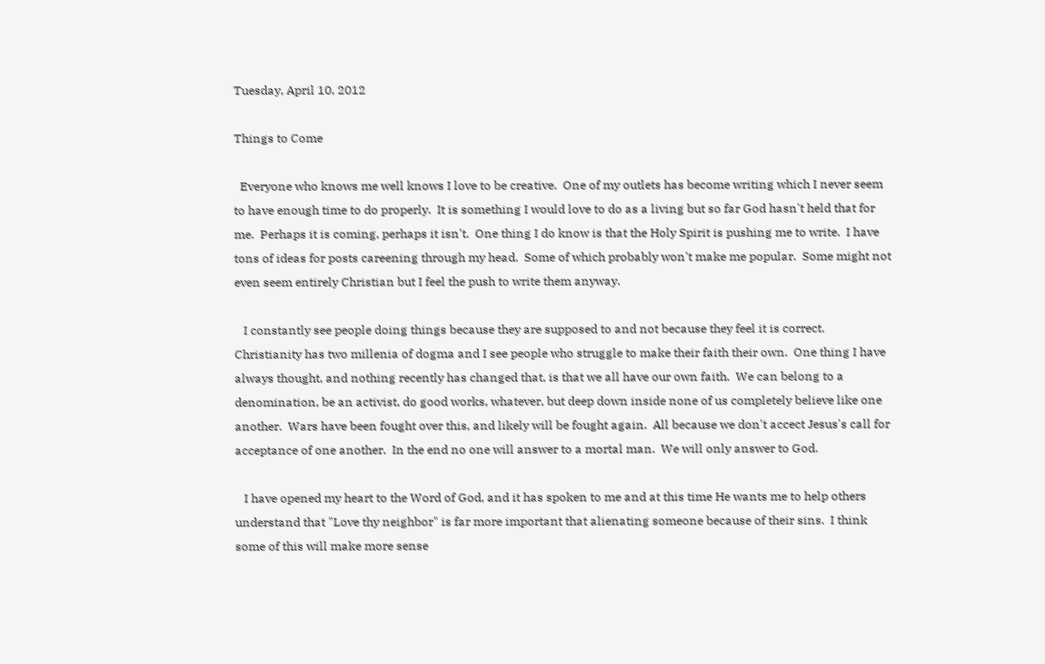Tuesday, April 10, 2012

Things to Come

  Everyone who knows me well knows I love to be creative.  One of my outlets has become writing which I never seem to have enough time to do properly.  It is something I would love to do as a living but so far God hasn't held that for me.  Perhaps it is coming, perhaps it isn't.  One thing I do know is that the Holy Spirit is pushing me to write.  I have tons of ideas for posts careening through my head.  Some of which probably won't make me popular.  Some might not even seem entirely Christian but I feel the push to write them anyway.

   I constantly see people doing things because they are supposed to and not because they feel it is correct.  Christianity has two millenia of dogma and I see people who struggle to make their faith their own.  One thing I have always thought, and nothing recently has changed that, is that we all have our own faith.  We can belong to a denomination, be an activist, do good works, whatever, but deep down inside none of us completely believe like one another.  Wars have been fought over this, and likely will be fought again.  All because we don't accect Jesus's call for acceptance of one another.  In the end no one will answer to a mortal man.  We will only answer to God.

   I have opened my heart to the Word of God, and it has spoken to me and at this time He wants me to help others understand that "Love thy neighbor" is far more important that alienating someone because of their sins.  I think some of this will make more sense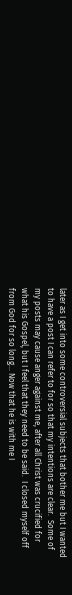later as I get into some controversial subjects that bother me but I wanted to have a post I can refer to for so that my intentions are clear.  Some of my posts may cause anger against me, after all Christ was crucified for what his Gospel, but I feel that they need to be said.  I closed myself off from God for so long... Now that he is with me I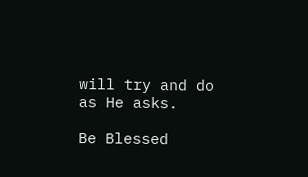will try and do as He asks.

Be Blessed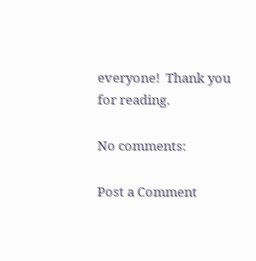everyone!  Thank you for reading.

No comments:

Post a Comment